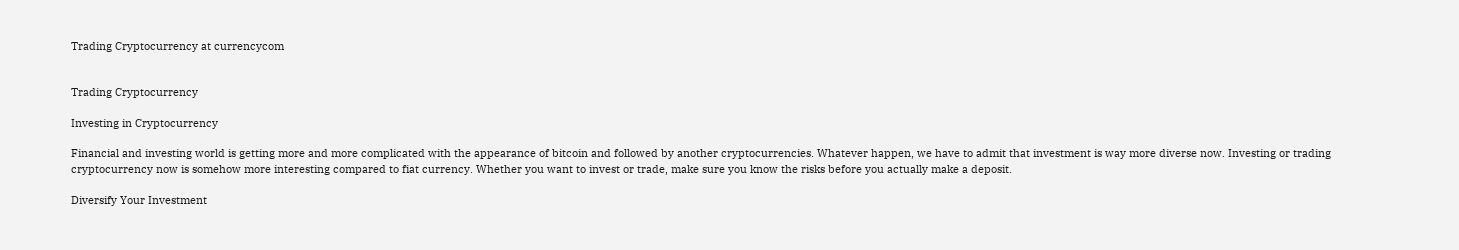Trading Cryptocurrency at currencycom


Trading Cryptocurrency

Investing in Cryptocurrency

Financial and investing world is getting more and more complicated with the appearance of bitcoin and followed by another cryptocurrencies. Whatever happen, we have to admit that investment is way more diverse now. Investing or trading cryptocurrency now is somehow more interesting compared to fiat currency. Whether you want to invest or trade, make sure you know the risks before you actually make a deposit.

Diversify Your Investment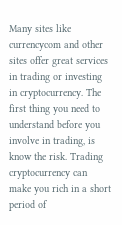Many sites like currencycom and other sites offer great services in trading or investing in cryptocurrency. The first thing you need to understand before you involve in trading, is know the risk. Trading cryptocurrency can make you rich in a short period of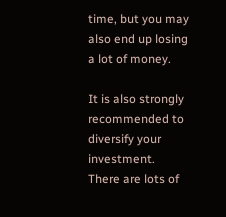time, but you may also end up losing a lot of money.

It is also strongly recommended to diversify your investment. There are lots of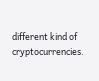different kind of cryptocurrencies.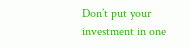Don’t put your investment in one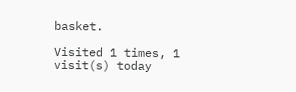basket.

Visited 1 times, 1 visit(s) today